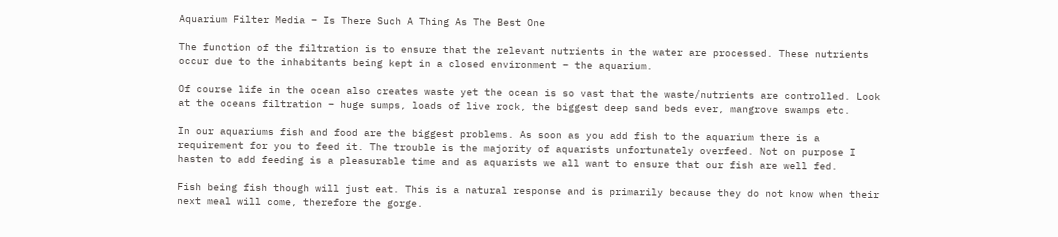Aquarium Filter Media – Is There Such A Thing As The Best One

The function of the filtration is to ensure that the relevant nutrients in the water are processed. These nutrients occur due to the inhabitants being kept in a closed environment – the aquarium.

Of course life in the ocean also creates waste yet the ocean is so vast that the waste/nutrients are controlled. Look at the oceans filtration – huge sumps, loads of live rock, the biggest deep sand beds ever, mangrove swamps etc.

In our aquariums fish and food are the biggest problems. As soon as you add fish to the aquarium there is a requirement for you to feed it. The trouble is the majority of aquarists unfortunately overfeed. Not on purpose I hasten to add feeding is a pleasurable time and as aquarists we all want to ensure that our fish are well fed.

Fish being fish though will just eat. This is a natural response and is primarily because they do not know when their next meal will come, therefore the gorge.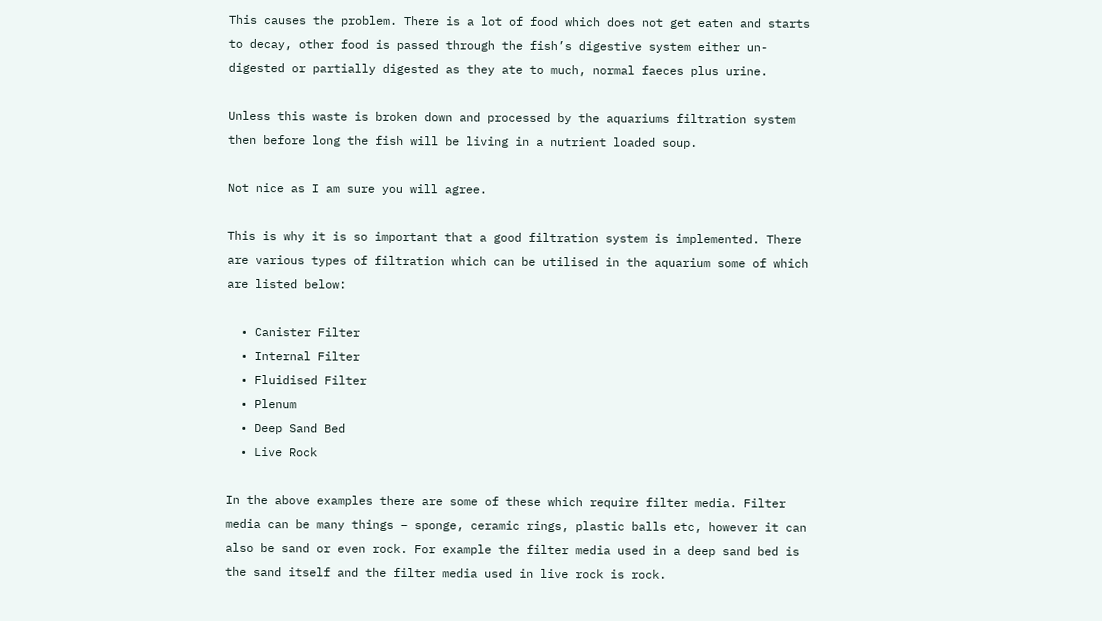This causes the problem. There is a lot of food which does not get eaten and starts to decay, other food is passed through the fish’s digestive system either un-digested or partially digested as they ate to much, normal faeces plus urine.

Unless this waste is broken down and processed by the aquariums filtration system then before long the fish will be living in a nutrient loaded soup.

Not nice as I am sure you will agree.

This is why it is so important that a good filtration system is implemented. There are various types of filtration which can be utilised in the aquarium some of which are listed below:

  • Canister Filter
  • Internal Filter
  • Fluidised Filter
  • Plenum
  • Deep Sand Bed
  • Live Rock

In the above examples there are some of these which require filter media. Filter media can be many things – sponge, ceramic rings, plastic balls etc, however it can also be sand or even rock. For example the filter media used in a deep sand bed is the sand itself and the filter media used in live rock is rock.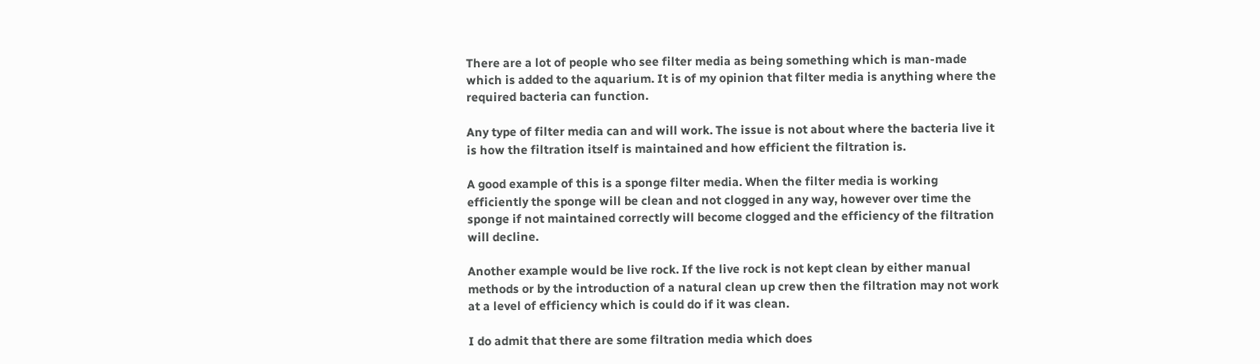There are a lot of people who see filter media as being something which is man-made which is added to the aquarium. It is of my opinion that filter media is anything where the required bacteria can function.

Any type of filter media can and will work. The issue is not about where the bacteria live it is how the filtration itself is maintained and how efficient the filtration is.

A good example of this is a sponge filter media. When the filter media is working efficiently the sponge will be clean and not clogged in any way, however over time the sponge if not maintained correctly will become clogged and the efficiency of the filtration will decline.

Another example would be live rock. If the live rock is not kept clean by either manual methods or by the introduction of a natural clean up crew then the filtration may not work at a level of efficiency which is could do if it was clean.

I do admit that there are some filtration media which does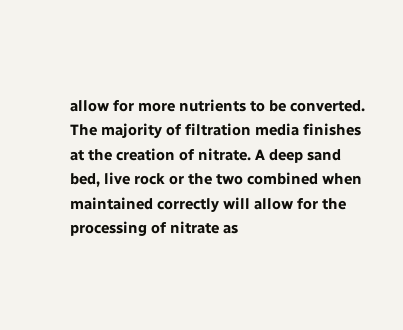allow for more nutrients to be converted. The majority of filtration media finishes at the creation of nitrate. A deep sand bed, live rock or the two combined when maintained correctly will allow for the processing of nitrate as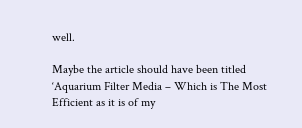well.

Maybe the article should have been titled ‘Aquarium Filter Media – Which is The Most Efficient as it is of my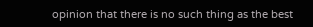opinion that there is no such thing as the best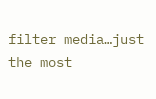filter media…just the most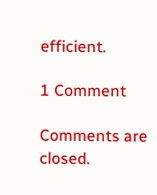efficient.

1 Comment

Comments are closed.